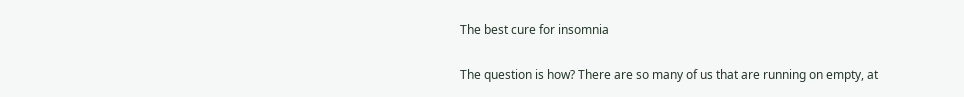The best cure for insomnia


The question is how? There are so many of us that are running on empty, at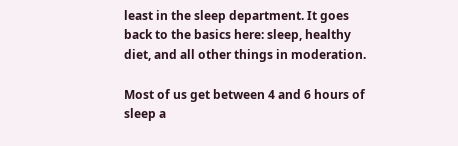least in the sleep department. It goes back to the basics here: sleep, healthy diet, and all other things in moderation.

Most of us get between 4 and 6 hours of sleep a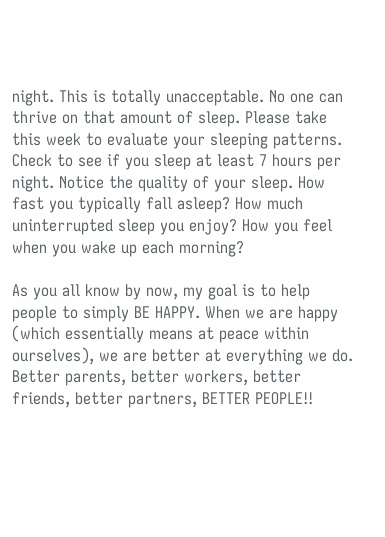night. This is totally unacceptable. No one can thrive on that amount of sleep. Please take this week to evaluate your sleeping patterns. Check to see if you sleep at least 7 hours per night. Notice the quality of your sleep. How fast you typically fall asleep? How much uninterrupted sleep you enjoy? How you feel when you wake up each morning?

As you all know by now, my goal is to help people to simply BE HAPPY. When we are happy (which essentially means at peace within ourselves), we are better at everything we do. Better parents, better workers, better friends, better partners, BETTER PEOPLE!!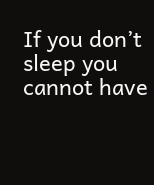If you don’t sleep you cannot have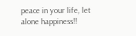peace in your life, let alone happiness!!